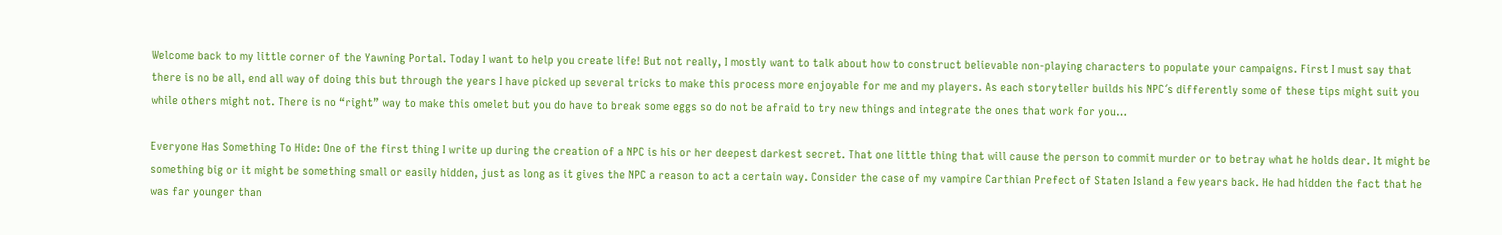Welcome back to my little corner of the Yawning Portal. Today I want to help you create life! But not really, I mostly want to talk about how to construct believable non-playing characters to populate your campaigns. First I must say that there is no be all, end all way of doing this but through the years I have picked up several tricks to make this process more enjoyable for me and my players. As each storyteller builds his NPC´s differently some of these tips might suit you while others might not. There is no “right” way to make this omelet but you do have to break some eggs so do not be afraid to try new things and integrate the ones that work for you…

Everyone Has Something To Hide: One of the first thing I write up during the creation of a NPC is his or her deepest darkest secret. That one little thing that will cause the person to commit murder or to betray what he holds dear. It might be something big or it might be something small or easily hidden, just as long as it gives the NPC a reason to act a certain way. Consider the case of my vampire Carthian Prefect of Staten Island a few years back. He had hidden the fact that he was far younger than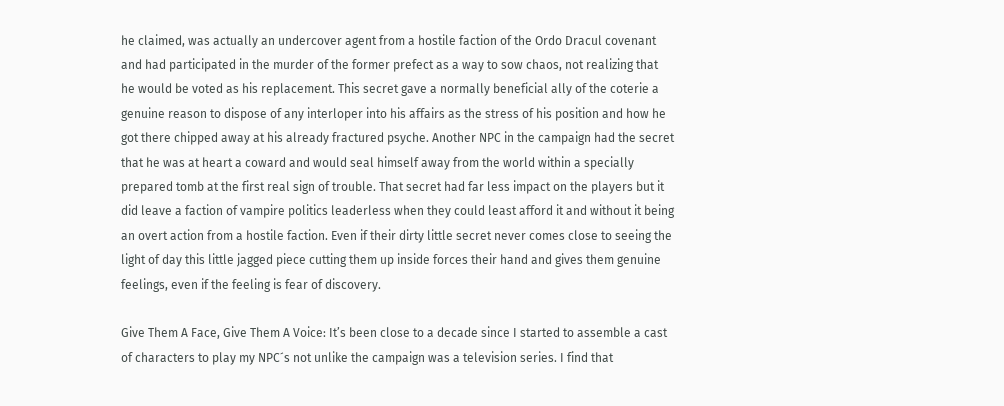he claimed, was actually an undercover agent from a hostile faction of the Ordo Dracul covenant and had participated in the murder of the former prefect as a way to sow chaos, not realizing that he would be voted as his replacement. This secret gave a normally beneficial ally of the coterie a genuine reason to dispose of any interloper into his affairs as the stress of his position and how he got there chipped away at his already fractured psyche. Another NPC in the campaign had the secret that he was at heart a coward and would seal himself away from the world within a specially prepared tomb at the first real sign of trouble. That secret had far less impact on the players but it did leave a faction of vampire politics leaderless when they could least afford it and without it being an overt action from a hostile faction. Even if their dirty little secret never comes close to seeing the light of day this little jagged piece cutting them up inside forces their hand and gives them genuine feelings, even if the feeling is fear of discovery.

Give Them A Face, Give Them A Voice: It’s been close to a decade since I started to assemble a cast of characters to play my NPC´s not unlike the campaign was a television series. I find that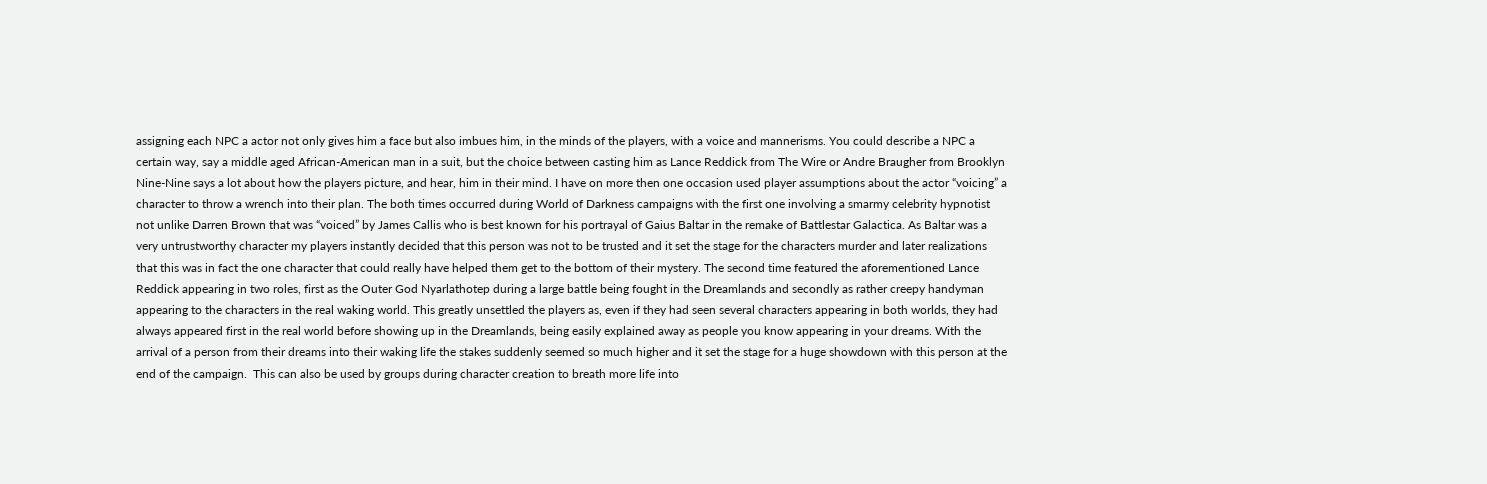assigning each NPC a actor not only gives him a face but also imbues him, in the minds of the players, with a voice and mannerisms. You could describe a NPC a certain way, say a middle aged African-American man in a suit, but the choice between casting him as Lance Reddick from The Wire or Andre Braugher from Brooklyn Nine-Nine says a lot about how the players picture, and hear, him in their mind. I have on more then one occasion used player assumptions about the actor “voicing” a character to throw a wrench into their plan. The both times occurred during World of Darkness campaigns with the first one involving a smarmy celebrity hypnotist not unlike Darren Brown that was “voiced” by James Callis who is best known for his portrayal of Gaius Baltar in the remake of Battlestar Galactica. As Baltar was a very untrustworthy character my players instantly decided that this person was not to be trusted and it set the stage for the characters murder and later realizations that this was in fact the one character that could really have helped them get to the bottom of their mystery. The second time featured the aforementioned Lance Reddick appearing in two roles, first as the Outer God Nyarlathotep during a large battle being fought in the Dreamlands and secondly as rather creepy handyman appearing to the characters in the real waking world. This greatly unsettled the players as, even if they had seen several characters appearing in both worlds, they had always appeared first in the real world before showing up in the Dreamlands, being easily explained away as people you know appearing in your dreams. With the arrival of a person from their dreams into their waking life the stakes suddenly seemed so much higher and it set the stage for a huge showdown with this person at the end of the campaign.  This can also be used by groups during character creation to breath more life into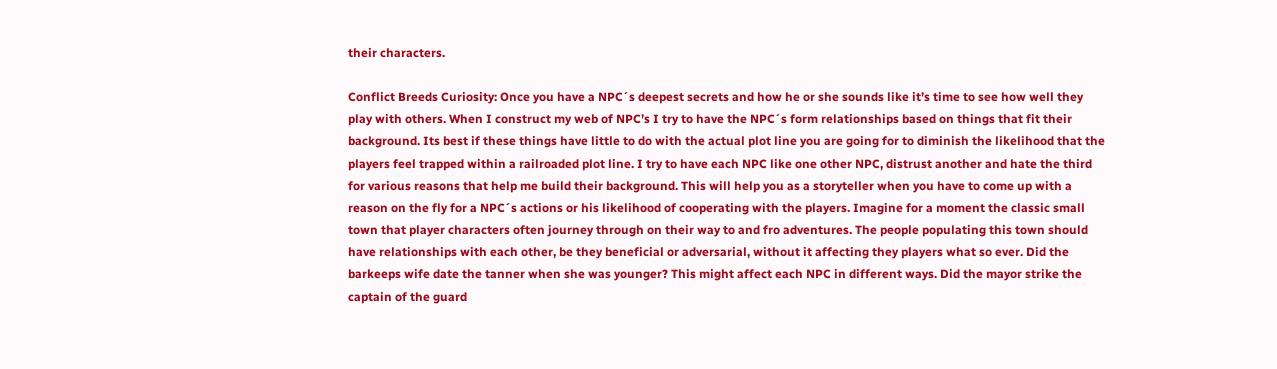their characters.

Conflict Breeds Curiosity: Once you have a NPC´s deepest secrets and how he or she sounds like it’s time to see how well they play with others. When I construct my web of NPC’s I try to have the NPC´s form relationships based on things that fit their background. Its best if these things have little to do with the actual plot line you are going for to diminish the likelihood that the players feel trapped within a railroaded plot line. I try to have each NPC like one other NPC, distrust another and hate the third for various reasons that help me build their background. This will help you as a storyteller when you have to come up with a reason on the fly for a NPC´s actions or his likelihood of cooperating with the players. Imagine for a moment the classic small town that player characters often journey through on their way to and fro adventures. The people populating this town should have relationships with each other, be they beneficial or adversarial, without it affecting they players what so ever. Did the barkeeps wife date the tanner when she was younger? This might affect each NPC in different ways. Did the mayor strike the captain of the guard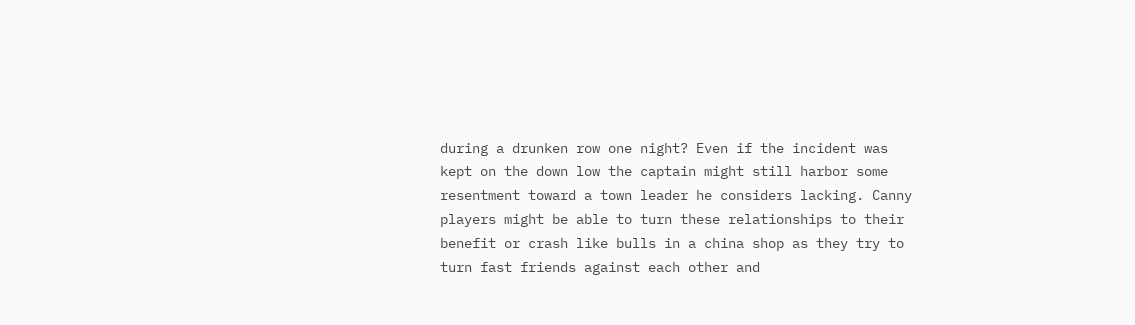during a drunken row one night? Even if the incident was kept on the down low the captain might still harbor some resentment toward a town leader he considers lacking. Canny players might be able to turn these relationships to their benefit or crash like bulls in a china shop as they try to turn fast friends against each other and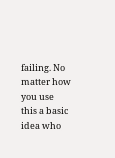failing. No matter how you use this a basic idea who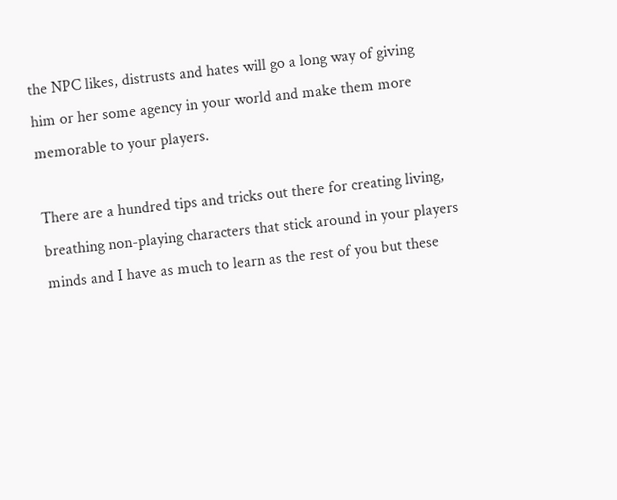the NPC likes, distrusts and hates will go a long way of giving him or her some agency in your world and make them more memorable to your players.

There are a hundred tips and tricks out there for creating living, breathing non-playing characters that stick around in your players minds and I have as much to learn as the rest of you but these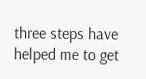three steps have helped me to get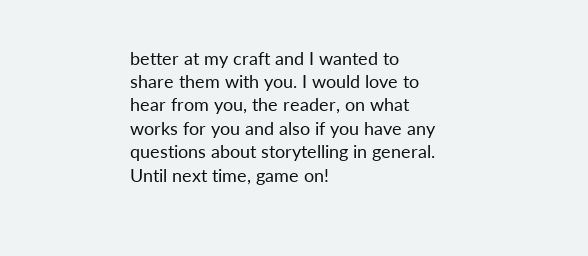better at my craft and I wanted to share them with you. I would love to hear from you, the reader, on what works for you and also if you have any questions about storytelling in general. Until next time, game on!